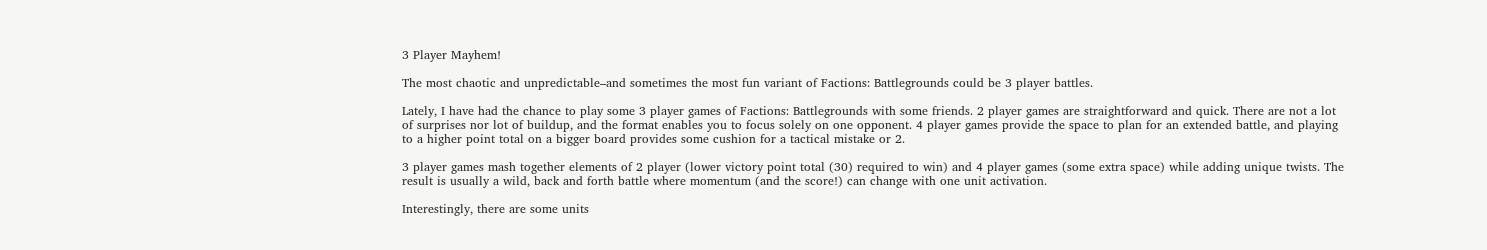3 Player Mayhem!

The most chaotic and unpredictable–and sometimes the most fun variant of Factions: Battlegrounds could be 3 player battles.

Lately, I have had the chance to play some 3 player games of Factions: Battlegrounds with some friends. 2 player games are straightforward and quick. There are not a lot of surprises nor lot of buildup, and the format enables you to focus solely on one opponent. 4 player games provide the space to plan for an extended battle, and playing to a higher point total on a bigger board provides some cushion for a tactical mistake or 2.

3 player games mash together elements of 2 player (lower victory point total (30) required to win) and 4 player games (some extra space) while adding unique twists. The result is usually a wild, back and forth battle where momentum (and the score!) can change with one unit activation.

Interestingly, there are some units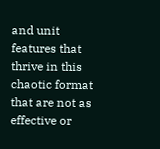and unit features that thrive in this chaotic format that are not as effective or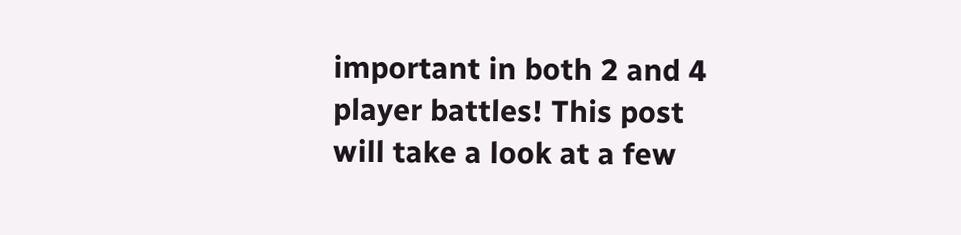important in both 2 and 4 player battles! This post will take a look at a few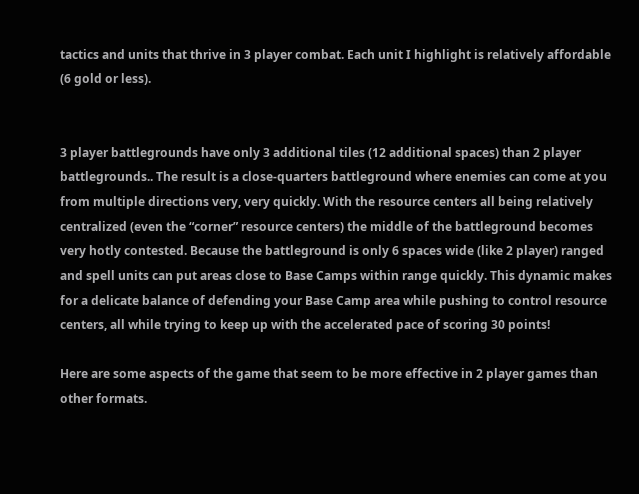tactics and units that thrive in 3 player combat. Each unit I highlight is relatively affordable (6 gold or less).


3 player battlegrounds have only 3 additional tiles (12 additional spaces) than 2 player battlegrounds.. The result is a close-quarters battleground where enemies can come at you from multiple directions very, very quickly. With the resource centers all being relatively centralized (even the “corner” resource centers) the middle of the battleground becomes very hotly contested. Because the battleground is only 6 spaces wide (like 2 player) ranged and spell units can put areas close to Base Camps within range quickly. This dynamic makes for a delicate balance of defending your Base Camp area while pushing to control resource centers, all while trying to keep up with the accelerated pace of scoring 30 points!

Here are some aspects of the game that seem to be more effective in 2 player games than other formats.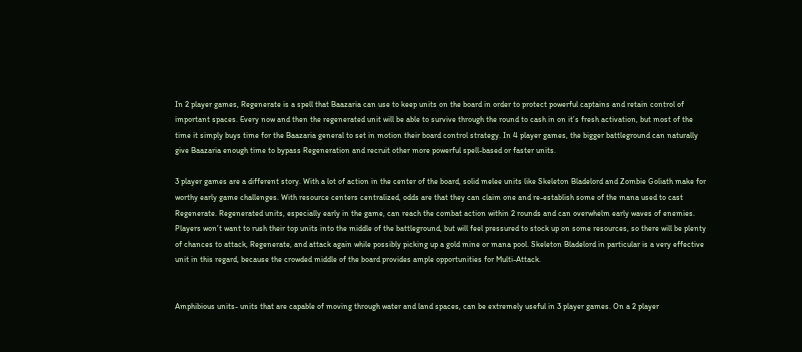In 2 player games, Regenerate is a spell that Baazaria can use to keep units on the board in order to protect powerful captains and retain control of important spaces. Every now and then the regenerated unit will be able to survive through the round to cash in on it’s fresh activation, but most of the time it simply buys time for the Baazaria general to set in motion their board control strategy. In 4 player games, the bigger battleground can naturally give Baazaria enough time to bypass Regeneration and recruit other more powerful spell-based or faster units.

3 player games are a different story. With a lot of action in the center of the board, solid melee units like Skeleton Bladelord and Zombie Goliath make for worthy early game challenges. With resource centers centralized, odds are that they can claim one and re-establish some of the mana used to cast Regenerate. Regenerated units, especially early in the game, can reach the combat action within 2 rounds and can overwhelm early waves of enemies. Players won’t want to rush their top units into the middle of the battleground, but will feel pressured to stock up on some resources, so there will be plenty of chances to attack, Regenerate, and attack again while possibly picking up a gold mine or mana pool. Skeleton Bladelord in particular is a very effective unit in this regard, because the crowded middle of the board provides ample opportunities for Multi-Attack.


Amphibious units- units that are capable of moving through water and land spaces, can be extremely useful in 3 player games. On a 2 player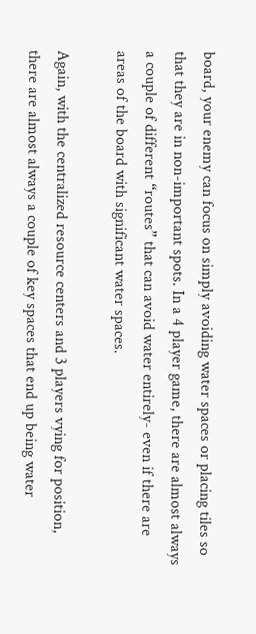board, your enemy can focus on simply avoiding water spaces or placing tiles so that they are in non-important spots. In a 4 player game, there are almost always a couple of different “routes” that can avoid water entirely- even if there are areas of the board with significant water spaces.

Again, with the centralized resource centers and 3 players vying for position, there are almost always a couple of key spaces that end up being water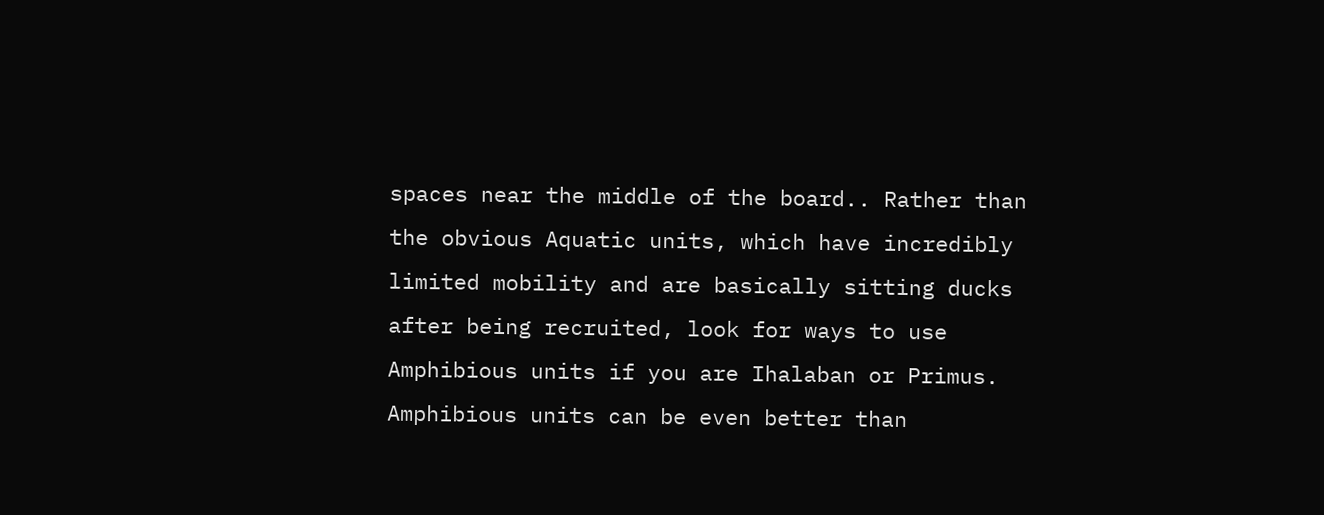spaces near the middle of the board.. Rather than the obvious Aquatic units, which have incredibly limited mobility and are basically sitting ducks after being recruited, look for ways to use Amphibious units if you are Ihalaban or Primus. Amphibious units can be even better than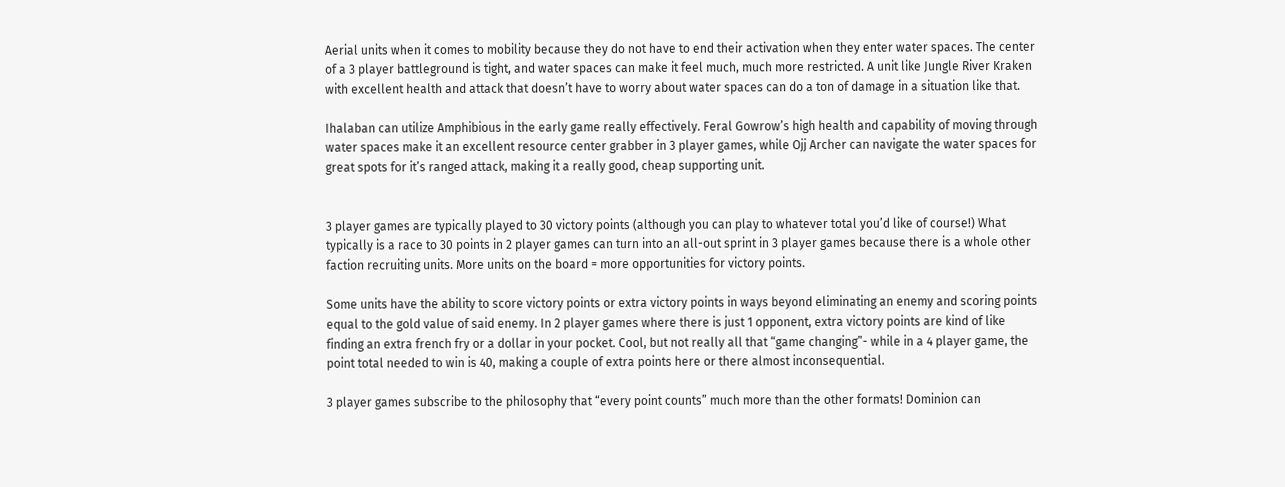Aerial units when it comes to mobility because they do not have to end their activation when they enter water spaces. The center of a 3 player battleground is tight, and water spaces can make it feel much, much more restricted. A unit like Jungle River Kraken with excellent health and attack that doesn’t have to worry about water spaces can do a ton of damage in a situation like that.

Ihalaban can utilize Amphibious in the early game really effectively. Feral Gowrow’s high health and capability of moving through water spaces make it an excellent resource center grabber in 3 player games, while Ojj Archer can navigate the water spaces for great spots for it’s ranged attack, making it a really good, cheap supporting unit.


3 player games are typically played to 30 victory points (although you can play to whatever total you’d like of course!) What typically is a race to 30 points in 2 player games can turn into an all-out sprint in 3 player games because there is a whole other faction recruiting units. More units on the board = more opportunities for victory points.

Some units have the ability to score victory points or extra victory points in ways beyond eliminating an enemy and scoring points equal to the gold value of said enemy. In 2 player games where there is just 1 opponent, extra victory points are kind of like finding an extra french fry or a dollar in your pocket. Cool, but not really all that “game changing”- while in a 4 player game, the point total needed to win is 40, making a couple of extra points here or there almost inconsequential.

3 player games subscribe to the philosophy that “every point counts” much more than the other formats! Dominion can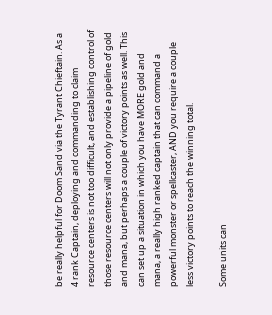be really helpful for Doom Sand via the Tyrant Chieftain. As a 4 rank Captain, deploying and commanding to claim resource centers is not too difficult, and establishing control of those resource centers will not only provide a pipeline of gold and mana, but perhaps a couple of victory points as well. This can set up a situation in which you have MORE gold and mana, a really high ranked captain that can command a powerful monster or spellcaster, AND you require a couple less victory points to reach the winning total.

Some units can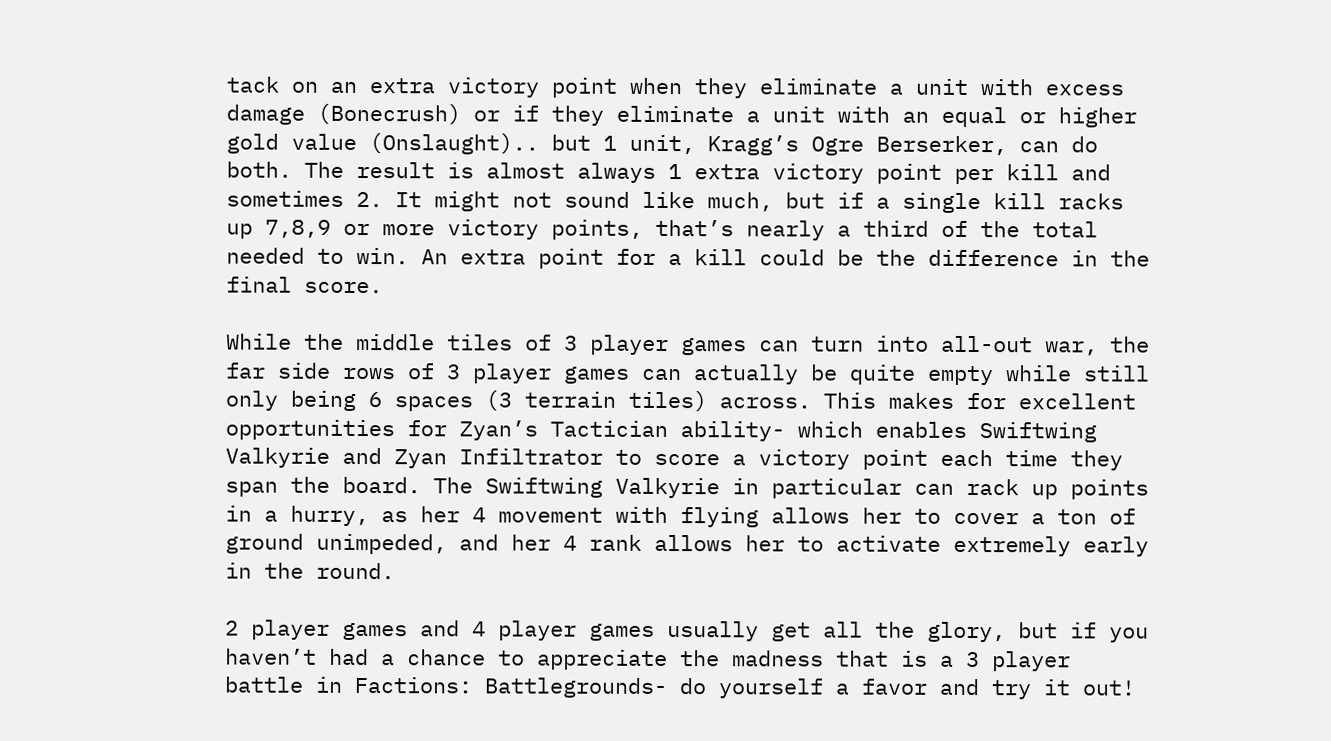tack on an extra victory point when they eliminate a unit with excess damage (Bonecrush) or if they eliminate a unit with an equal or higher gold value (Onslaught).. but 1 unit, Kragg’s Ogre Berserker, can do both. The result is almost always 1 extra victory point per kill and sometimes 2. It might not sound like much, but if a single kill racks up 7,8,9 or more victory points, that’s nearly a third of the total needed to win. An extra point for a kill could be the difference in the final score.

While the middle tiles of 3 player games can turn into all-out war, the far side rows of 3 player games can actually be quite empty while still only being 6 spaces (3 terrain tiles) across. This makes for excellent opportunities for Zyan’s Tactician ability- which enables Swiftwing Valkyrie and Zyan Infiltrator to score a victory point each time they span the board. The Swiftwing Valkyrie in particular can rack up points in a hurry, as her 4 movement with flying allows her to cover a ton of ground unimpeded, and her 4 rank allows her to activate extremely early in the round.

2 player games and 4 player games usually get all the glory, but if you haven’t had a chance to appreciate the madness that is a 3 player battle in Factions: Battlegrounds- do yourself a favor and try it out!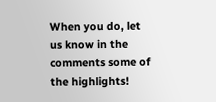When you do, let us know in the comments some of the highlights!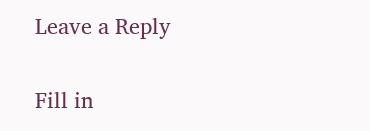Leave a Reply

Fill in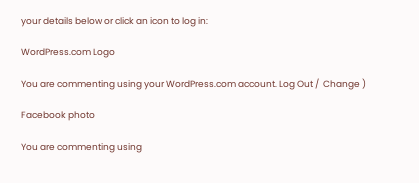your details below or click an icon to log in:

WordPress.com Logo

You are commenting using your WordPress.com account. Log Out /  Change )

Facebook photo

You are commenting using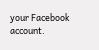your Facebook account.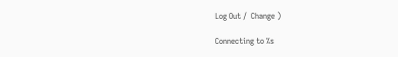Log Out /  Change )

Connecting to %s